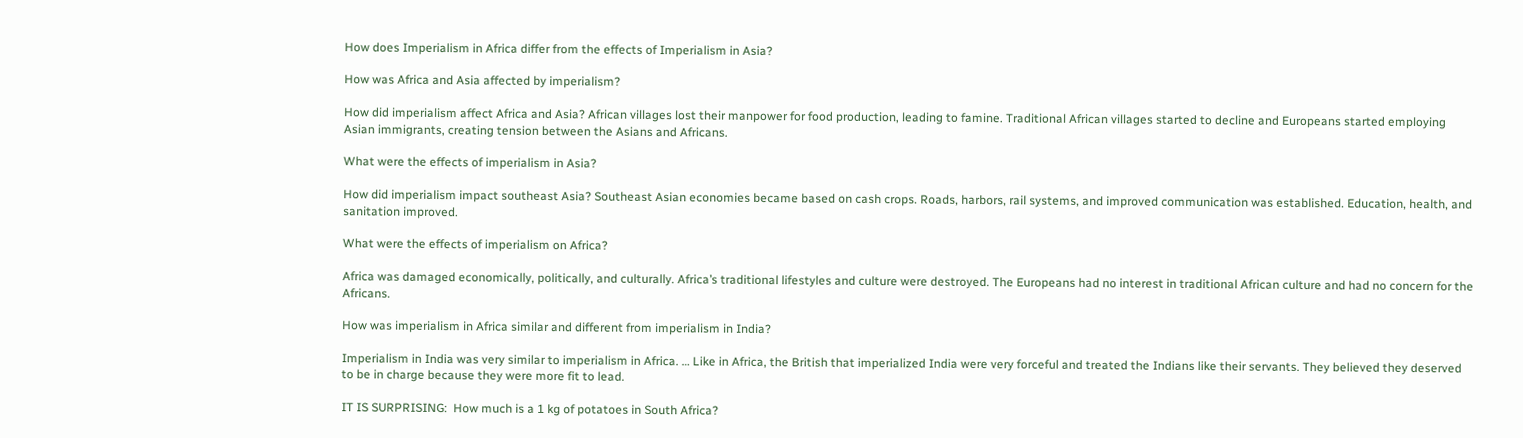How does Imperialism in Africa differ from the effects of Imperialism in Asia?

How was Africa and Asia affected by imperialism?

How did imperialism affect Africa and Asia? African villages lost their manpower for food production, leading to famine. Traditional African villages started to decline and Europeans started employing Asian immigrants, creating tension between the Asians and Africans.

What were the effects of imperialism in Asia?

How did imperialism impact southeast Asia? Southeast Asian economies became based on cash crops. Roads, harbors, rail systems, and improved communication was established. Education, health, and sanitation improved.

What were the effects of imperialism on Africa?

Africa was damaged economically, politically, and culturally. Africa’s traditional lifestyles and culture were destroyed. The Europeans had no interest in traditional African culture and had no concern for the Africans.

How was imperialism in Africa similar and different from imperialism in India?

Imperialism in India was very similar to imperialism in Africa. … Like in Africa, the British that imperialized India were very forceful and treated the Indians like their servants. They believed they deserved to be in charge because they were more fit to lead.

IT IS SURPRISING:  How much is a 1 kg of potatoes in South Africa?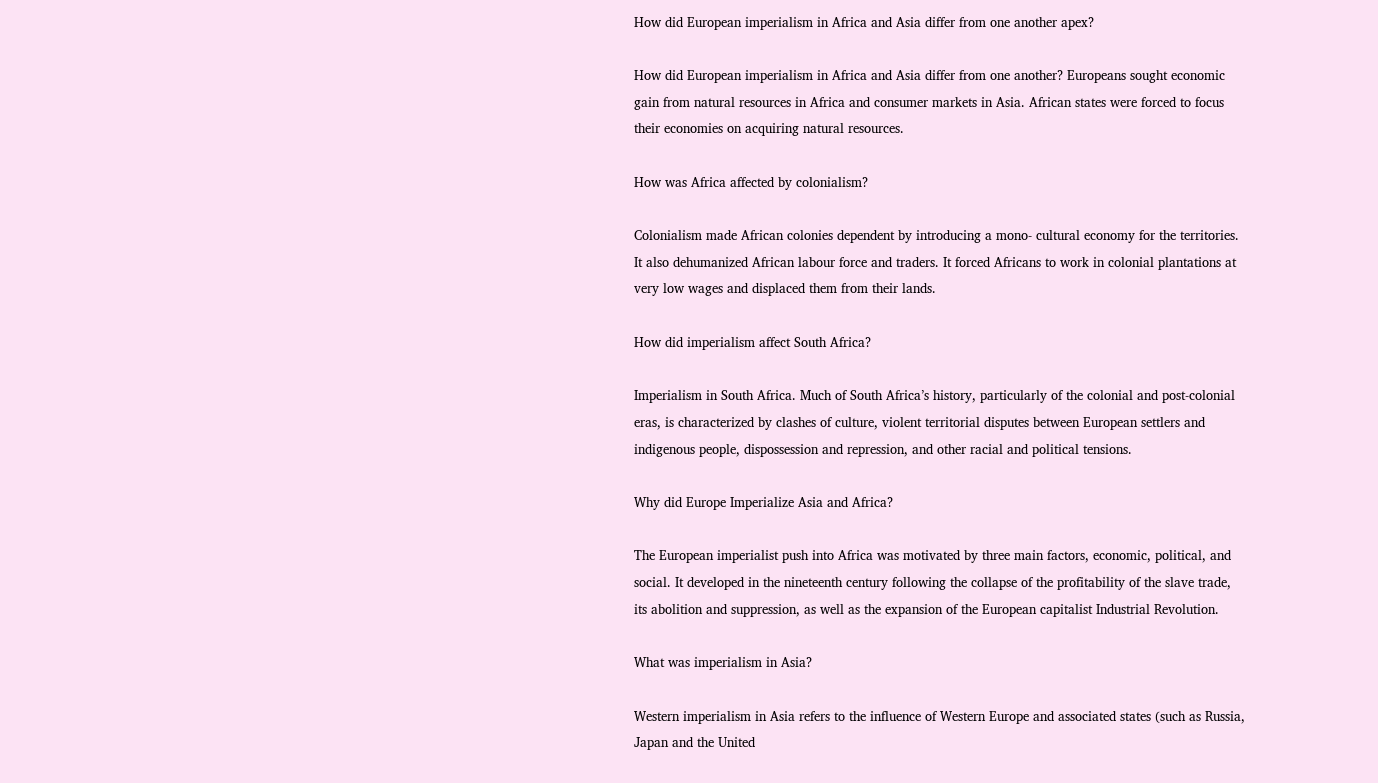How did European imperialism in Africa and Asia differ from one another apex?

How did European imperialism in Africa and Asia differ from one another? Europeans sought economic gain from natural resources in Africa and consumer markets in Asia. African states were forced to focus their economies on acquiring natural resources.

How was Africa affected by colonialism?

Colonialism made African colonies dependent by introducing a mono- cultural economy for the territories. It also dehumanized African labour force and traders. It forced Africans to work in colonial plantations at very low wages and displaced them from their lands.

How did imperialism affect South Africa?

Imperialism in South Africa. Much of South Africa’s history, particularly of the colonial and post-colonial eras, is characterized by clashes of culture, violent territorial disputes between European settlers and indigenous people, dispossession and repression, and other racial and political tensions.

Why did Europe Imperialize Asia and Africa?

The European imperialist push into Africa was motivated by three main factors, economic, political, and social. It developed in the nineteenth century following the collapse of the profitability of the slave trade, its abolition and suppression, as well as the expansion of the European capitalist Industrial Revolution.

What was imperialism in Asia?

Western imperialism in Asia refers to the influence of Western Europe and associated states (such as Russia, Japan and the United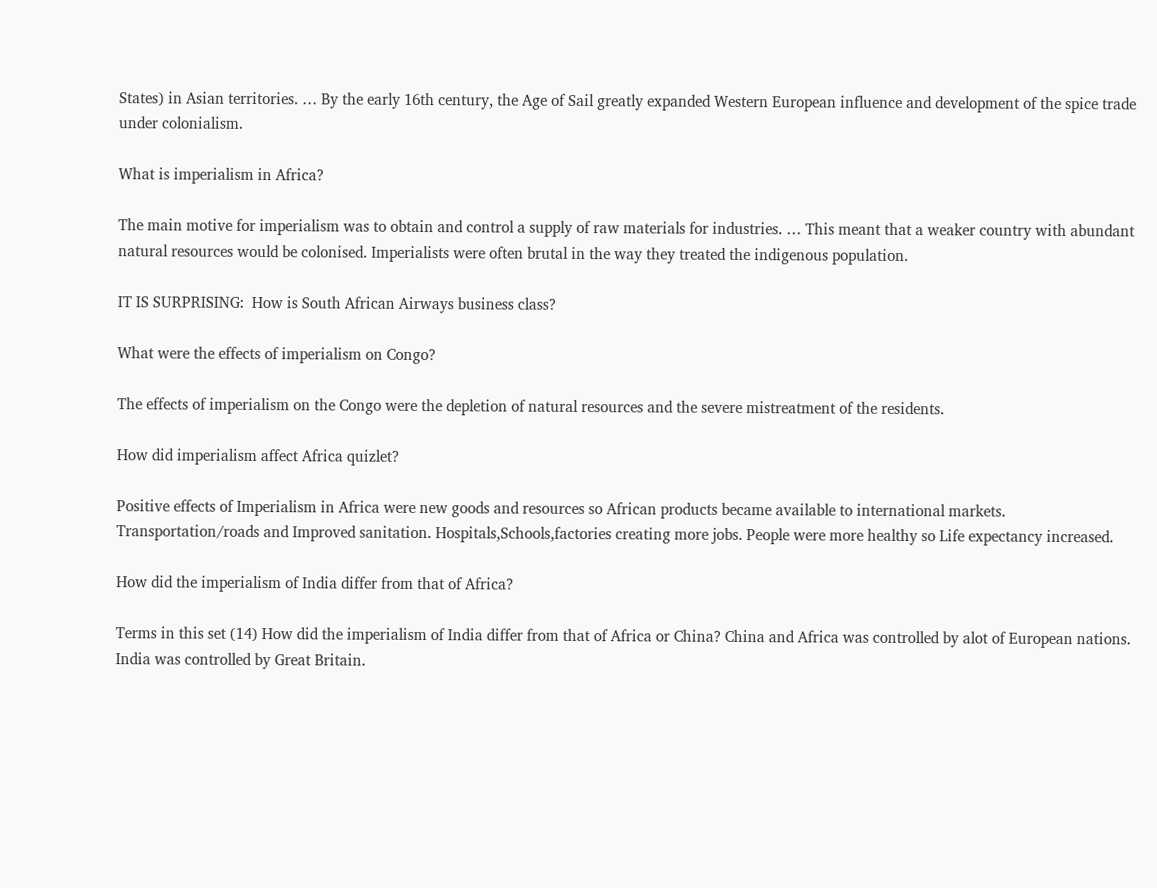States) in Asian territories. … By the early 16th century, the Age of Sail greatly expanded Western European influence and development of the spice trade under colonialism.

What is imperialism in Africa?

The main motive for imperialism was to obtain and control a supply of raw materials for industries. … This meant that a weaker country with abundant natural resources would be colonised. Imperialists were often brutal in the way they treated the indigenous population.

IT IS SURPRISING:  How is South African Airways business class?

What were the effects of imperialism on Congo?

The effects of imperialism on the Congo were the depletion of natural resources and the severe mistreatment of the residents.

How did imperialism affect Africa quizlet?

Positive effects of Imperialism in Africa were new goods and resources so African products became available to international markets. Transportation/roads and Improved sanitation. Hospitals,Schools,factories creating more jobs. People were more healthy so Life expectancy increased.

How did the imperialism of India differ from that of Africa?

Terms in this set (14) How did the imperialism of India differ from that of Africa or China? China and Africa was controlled by alot of European nations. India was controlled by Great Britain.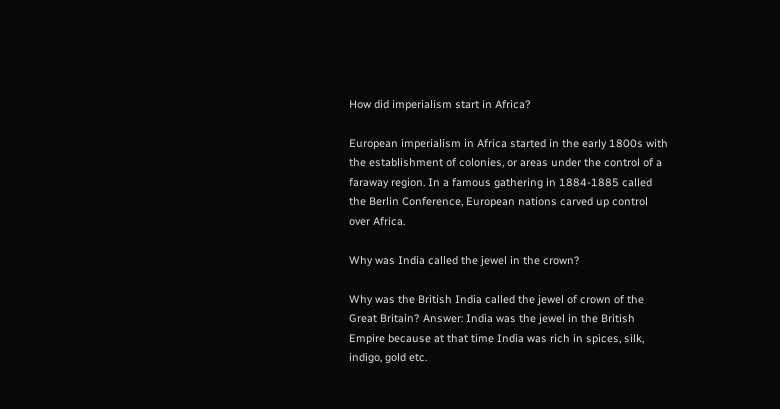How did imperialism start in Africa?

European imperialism in Africa started in the early 1800s with the establishment of colonies, or areas under the control of a faraway region. In a famous gathering in 1884-1885 called the Berlin Conference, European nations carved up control over Africa.

Why was India called the jewel in the crown?

Why was the British India called the jewel of crown of the Great Britain? Answer: India was the jewel in the British Empire because at that time India was rich in spices, silk, indigo, gold etc.